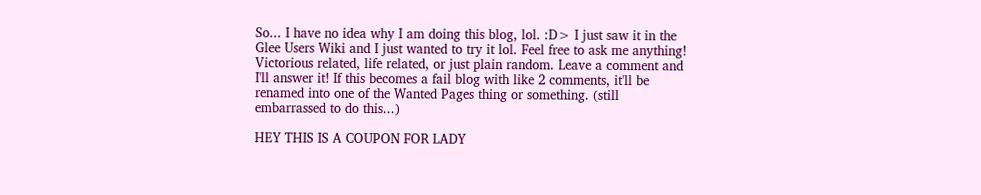So... I have no idea why I am doing this blog, lol. :D> I just saw it in the Glee Users Wiki and I just wanted to try it lol. Feel free to ask me anything! Victorious related, life related, or just plain random. Leave a comment and I'll answer it! If this becomes a fail blog with like 2 comments, it'll be renamed into one of the Wanted Pages thing or something. (still embarrassed to do this...)

HEY THIS IS A COUPON FOR LADY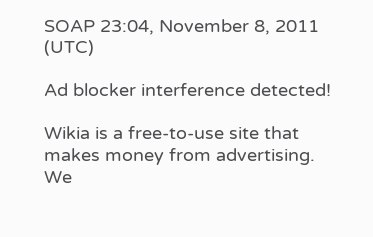SOAP 23:04, November 8, 2011 (UTC)

Ad blocker interference detected!

Wikia is a free-to-use site that makes money from advertising. We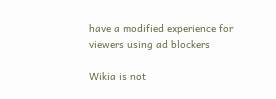have a modified experience for viewers using ad blockers

Wikia is not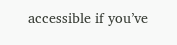accessible if you’ve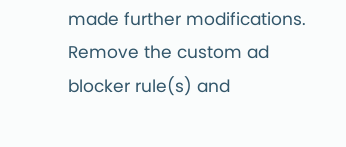made further modifications. Remove the custom ad blocker rule(s) and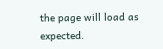the page will load as expected.